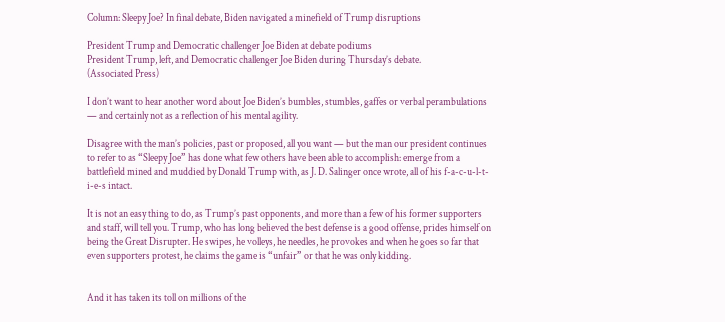Column: Sleepy Joe? In final debate, Biden navigated a minefield of Trump disruptions

President Trump and Democratic challenger Joe Biden at debate podiums
President Trump, left, and Democratic challenger Joe Biden during Thursday’s debate.
(Associated Press)

I don’t want to hear another word about Joe Biden’s bumbles, stumbles, gaffes or verbal perambulations — and certainly not as a reflection of his mental agility.

Disagree with the man’s policies, past or proposed, all you want — but the man our president continues to refer to as “Sleepy Joe” has done what few others have been able to accomplish: emerge from a battlefield mined and muddied by Donald Trump with, as J. D. Salinger once wrote, all of his f-a-c-u-l-t-i-e-s intact.

It is not an easy thing to do, as Trump’s past opponents, and more than a few of his former supporters and staff, will tell you. Trump, who has long believed the best defense is a good offense, prides himself on being the Great Disrupter. He swipes, he volleys, he needles, he provokes and when he goes so far that even supporters protest, he claims the game is “unfair” or that he was only kidding.


And it has taken its toll on millions of the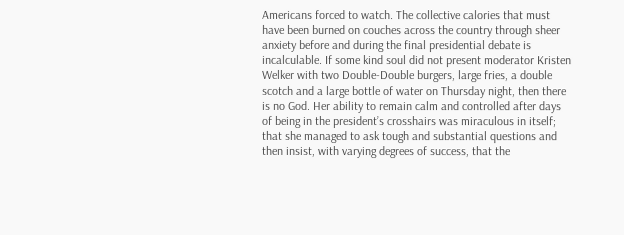Americans forced to watch. The collective calories that must have been burned on couches across the country through sheer anxiety before and during the final presidential debate is incalculable. If some kind soul did not present moderator Kristen Welker with two Double-Double burgers, large fries, a double scotch and a large bottle of water on Thursday night, then there is no God. Her ability to remain calm and controlled after days of being in the president’s crosshairs was miraculous in itself; that she managed to ask tough and substantial questions and then insist, with varying degrees of success, that the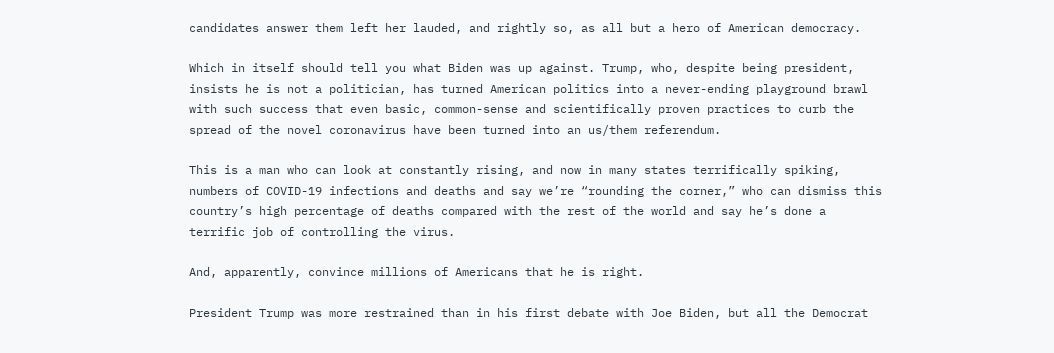candidates answer them left her lauded, and rightly so, as all but a hero of American democracy.

Which in itself should tell you what Biden was up against. Trump, who, despite being president, insists he is not a politician, has turned American politics into a never-ending playground brawl with such success that even basic, common-sense and scientifically proven practices to curb the spread of the novel coronavirus have been turned into an us/them referendum.

This is a man who can look at constantly rising, and now in many states terrifically spiking, numbers of COVID-19 infections and deaths and say we’re “rounding the corner,” who can dismiss this country’s high percentage of deaths compared with the rest of the world and say he’s done a terrific job of controlling the virus.

And, apparently, convince millions of Americans that he is right.

President Trump was more restrained than in his first debate with Joe Biden, but all the Democrat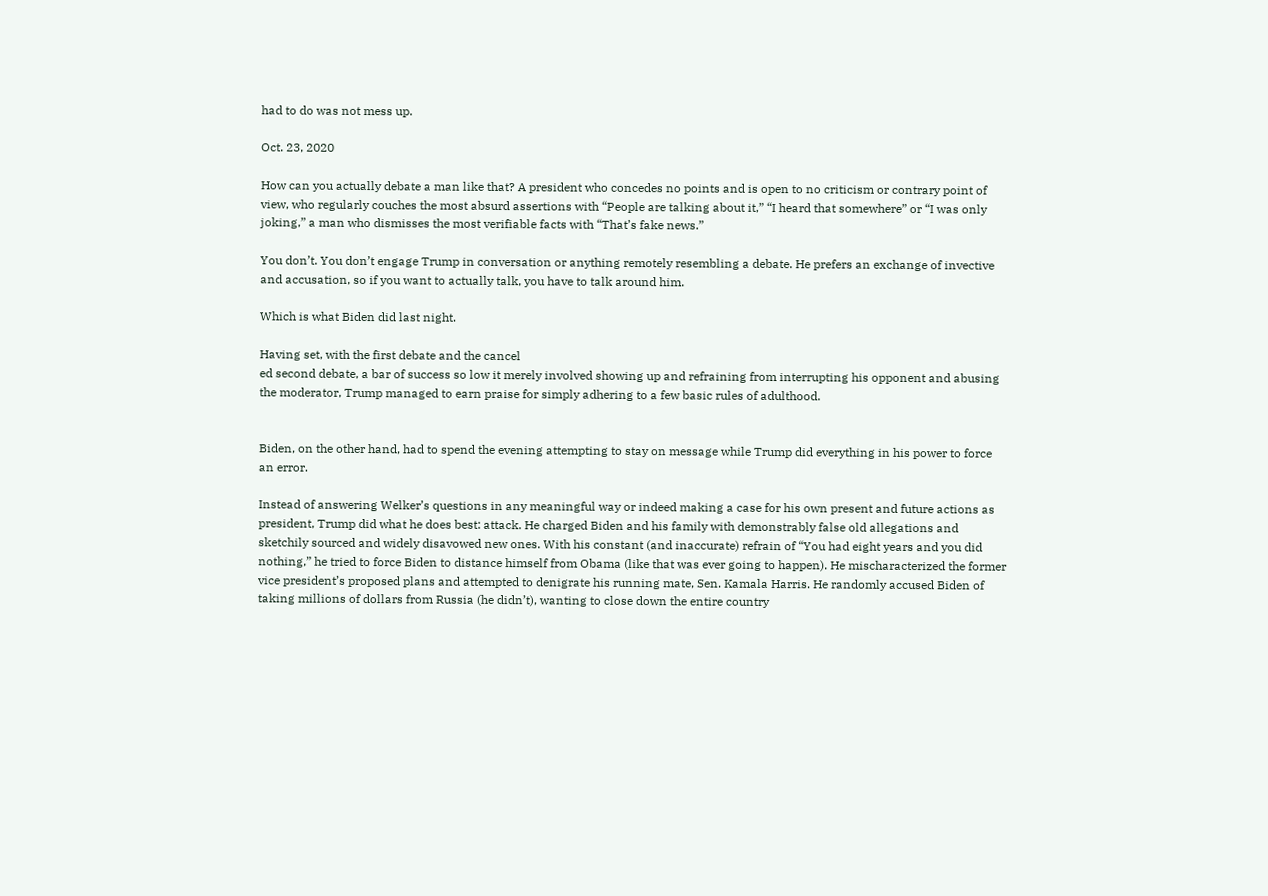had to do was not mess up.

Oct. 23, 2020

How can you actually debate a man like that? A president who concedes no points and is open to no criticism or contrary point of view, who regularly couches the most absurd assertions with “People are talking about it,” “I heard that somewhere” or “I was only joking,” a man who dismisses the most verifiable facts with “That’s fake news.”

You don’t. You don’t engage Trump in conversation or anything remotely resembling a debate. He prefers an exchange of invective and accusation, so if you want to actually talk, you have to talk around him.

Which is what Biden did last night.

Having set, with the first debate and the cancel
ed second debate, a bar of success so low it merely involved showing up and refraining from interrupting his opponent and abusing the moderator, Trump managed to earn praise for simply adhering to a few basic rules of adulthood.


Biden, on the other hand, had to spend the evening attempting to stay on message while Trump did everything in his power to force an error.

Instead of answering Welker’s questions in any meaningful way or indeed making a case for his own present and future actions as president, Trump did what he does best: attack. He charged Biden and his family with demonstrably false old allegations and sketchily sourced and widely disavowed new ones. With his constant (and inaccurate) refrain of “You had eight years and you did nothing,” he tried to force Biden to distance himself from Obama (like that was ever going to happen). He mischaracterized the former vice president’s proposed plans and attempted to denigrate his running mate, Sen. Kamala Harris. He randomly accused Biden of taking millions of dollars from Russia (he didn’t), wanting to close down the entire country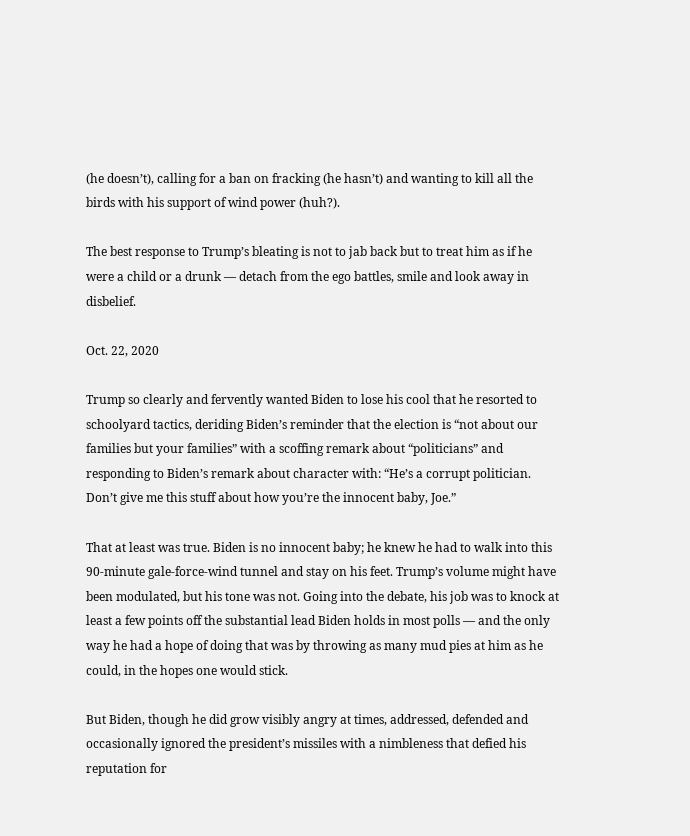(he doesn’t), calling for a ban on fracking (he hasn’t) and wanting to kill all the birds with his support of wind power (huh?).

The best response to Trump’s bleating is not to jab back but to treat him as if he were a child or a drunk — detach from the ego battles, smile and look away in disbelief.

Oct. 22, 2020

Trump so clearly and fervently wanted Biden to lose his cool that he resorted to schoolyard tactics, deriding Biden’s reminder that the election is “not about our families but your families” with a scoffing remark about “politicians” and responding to Biden’s remark about character with: “He’s a corrupt politician. Don’t give me this stuff about how you’re the innocent baby, Joe.”

That at least was true. Biden is no innocent baby; he knew he had to walk into this 90-minute gale-force-wind tunnel and stay on his feet. Trump’s volume might have been modulated, but his tone was not. Going into the debate, his job was to knock at least a few points off the substantial lead Biden holds in most polls — and the only way he had a hope of doing that was by throwing as many mud pies at him as he could, in the hopes one would stick.

But Biden, though he did grow visibly angry at times, addressed, defended and occasionally ignored the president’s missiles with a nimbleness that defied his reputation for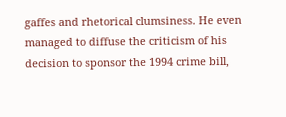gaffes and rhetorical clumsiness. He even managed to diffuse the criticism of his decision to sponsor the 1994 crime bill,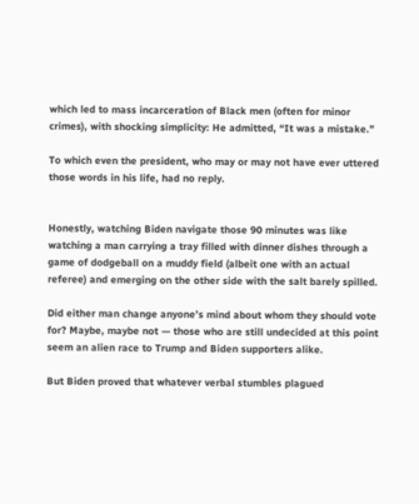which led to mass incarceration of Black men (often for minor crimes), with shocking simplicity: He admitted, “It was a mistake.”

To which even the president, who may or may not have ever uttered those words in his life, had no reply.


Honestly, watching Biden navigate those 90 minutes was like watching a man carrying a tray filled with dinner dishes through a game of dodgeball on a muddy field (albeit one with an actual referee) and emerging on the other side with the salt barely spilled.

Did either man change anyone’s mind about whom they should vote for? Maybe, maybe not — those who are still undecided at this point seem an alien race to Trump and Biden supporters alike.

But Biden proved that whatever verbal stumbles plagued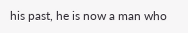his past, he is now a man who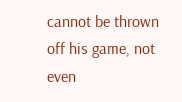cannot be thrown off his game, not even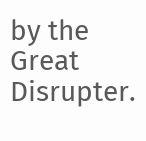by the Great Disrupter.